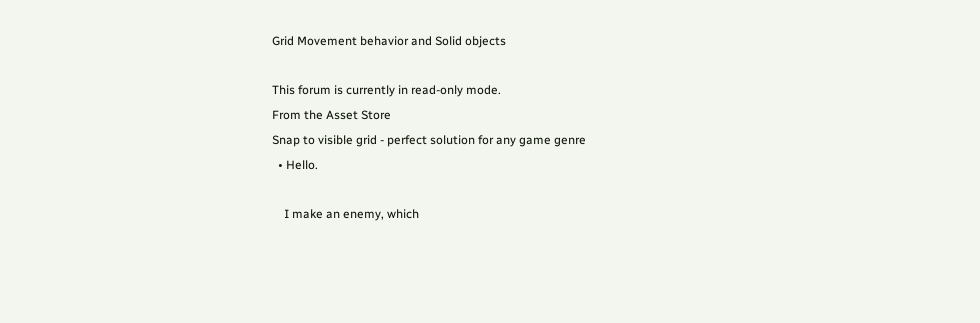Grid Movement behavior and Solid objects

This forum is currently in read-only mode.
From the Asset Store
Snap to visible grid - perfect solution for any game genre
  • Hello.

    I make an enemy, which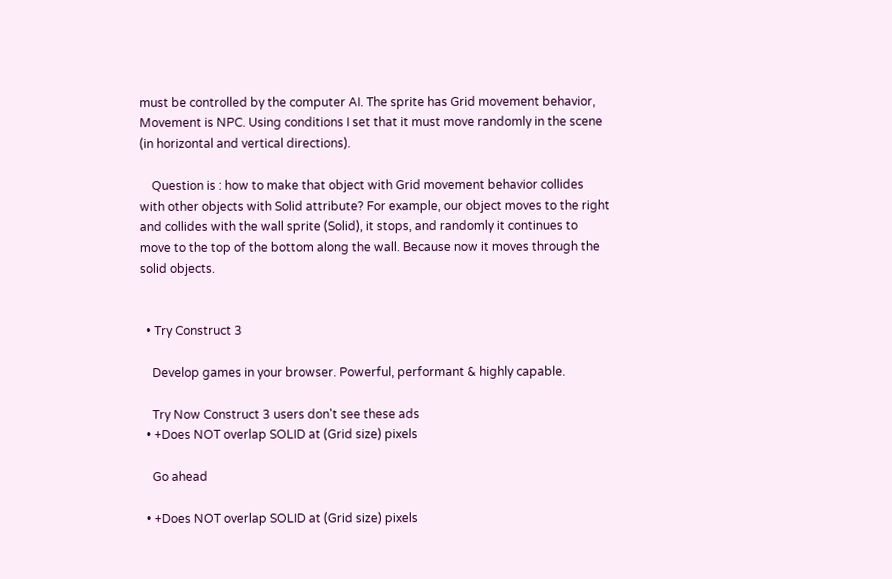must be controlled by the computer AI. The sprite has Grid movement behavior, Movement is NPC. Using conditions I set that it must move randomly in the scene (in horizontal and vertical directions).

    Question is : how to make that object with Grid movement behavior collides with other objects with Solid attribute? For example, our object moves to the right and collides with the wall sprite (Solid), it stops, and randomly it continues to move to the top of the bottom along the wall. Because now it moves through the solid objects.


  • Try Construct 3

    Develop games in your browser. Powerful, performant & highly capable.

    Try Now Construct 3 users don't see these ads
  • +Does NOT overlap SOLID at (Grid size) pixels

    Go ahead

  • +Does NOT overlap SOLID at (Grid size) pixels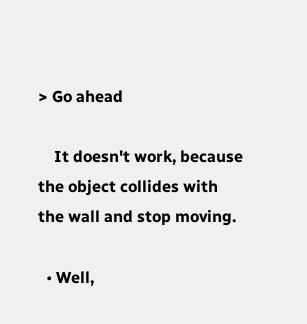> Go ahead

    It doesn't work, because the object collides with the wall and stop moving.

  • Well,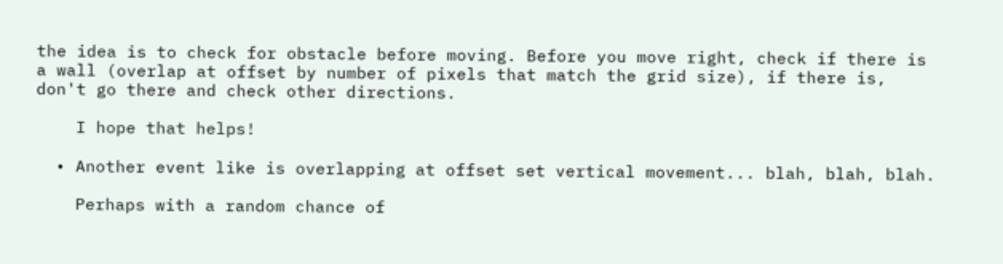the idea is to check for obstacle before moving. Before you move right, check if there is a wall (overlap at offset by number of pixels that match the grid size), if there is, don't go there and check other directions.

    I hope that helps!

  • Another event like is overlapping at offset set vertical movement... blah, blah, blah.

    Perhaps with a random chance of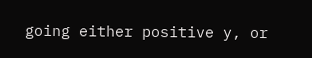going either positive y, or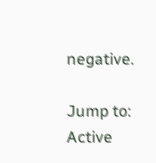negative.

Jump to:
Active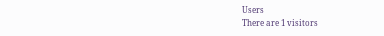Users
There are 1 visitors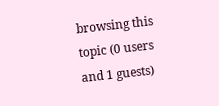browsing this topic (0 users and 1 guests)